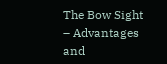The Bow Sight – Advantages and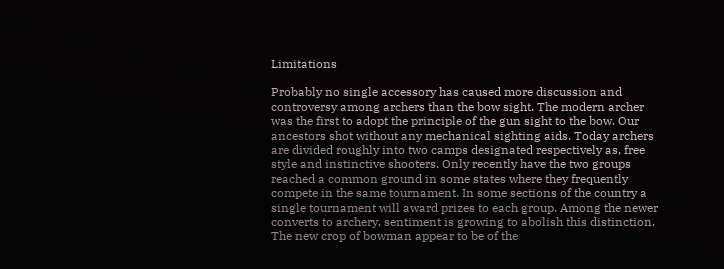Limitations

Probably no single accessory has caused more discussion and controversy among archers than the bow sight. The modern archer was the first to adopt the principle of the gun sight to the bow. Our ancestors shot without any mechanical sighting aids. Today archers are divided roughly into two camps designated respectively as, free style and instinctive shooters. Only recently have the two groups reached a common ground in some states where they frequently compete in the same tournament. In some sections of the country a single tournament will award prizes to each group. Among the newer converts to archery, sentiment is growing to abolish this distinction. The new crop of bowman appear to be of the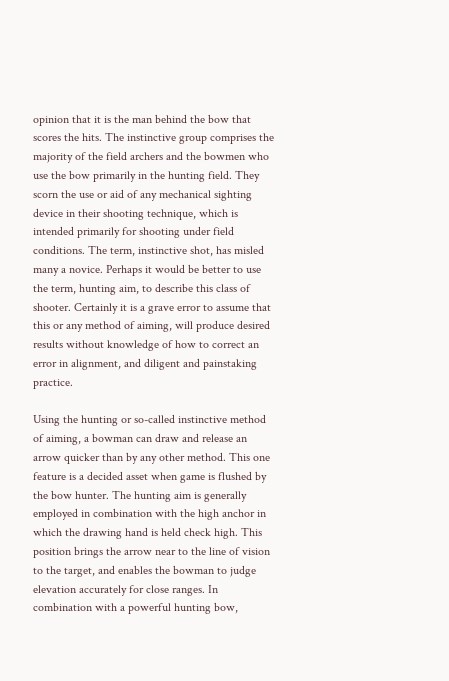opinion that it is the man behind the bow that scores the hits. The instinctive group comprises the majority of the field archers and the bowmen who use the bow primarily in the hunting field. They scorn the use or aid of any mechanical sighting device in their shooting technique, which is intended primarily for shooting under field conditions. The term, instinctive shot, has misled many a novice. Perhaps it would be better to use the term, hunting aim, to describe this class of shooter. Certainly it is a grave error to assume that this or any method of aiming, will produce desired results without knowledge of how to correct an error in alignment, and diligent and painstaking practice.

Using the hunting or so-called instinctive method of aiming, a bowman can draw and release an arrow quicker than by any other method. This one feature is a decided asset when game is flushed by the bow hunter. The hunting aim is generally employed in combination with the high anchor in which the drawing hand is held check high. This position brings the arrow near to the line of vision to the target, and enables the bowman to judge elevation accurately for close ranges. In combination with a powerful hunting bow,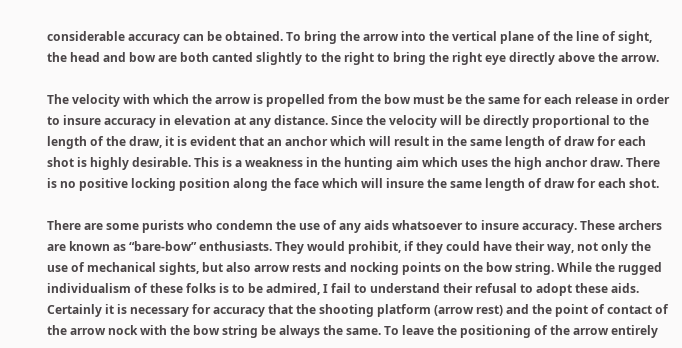considerable accuracy can be obtained. To bring the arrow into the vertical plane of the line of sight, the head and bow are both canted slightly to the right to bring the right eye directly above the arrow.

The velocity with which the arrow is propelled from the bow must be the same for each release in order to insure accuracy in elevation at any distance. Since the velocity will be directly proportional to the length of the draw, it is evident that an anchor which will result in the same length of draw for each shot is highly desirable. This is a weakness in the hunting aim which uses the high anchor draw. There is no positive locking position along the face which will insure the same length of draw for each shot.

There are some purists who condemn the use of any aids whatsoever to insure accuracy. These archers are known as “bare-bow” enthusiasts. They would prohibit, if they could have their way, not only the use of mechanical sights, but also arrow rests and nocking points on the bow string. While the rugged individualism of these folks is to be admired, I fail to understand their refusal to adopt these aids. Certainly it is necessary for accuracy that the shooting platform (arrow rest) and the point of contact of the arrow nock with the bow string be always the same. To leave the positioning of the arrow entirely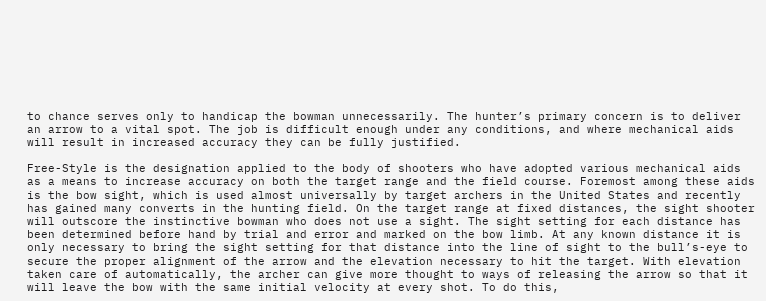to chance serves only to handicap the bowman unnecessarily. The hunter’s primary concern is to deliver an arrow to a vital spot. The job is difficult enough under any conditions, and where mechanical aids will result in increased accuracy they can be fully justified.

Free-Style is the designation applied to the body of shooters who have adopted various mechanical aids as a means to increase accuracy on both the target range and the field course. Foremost among these aids is the bow sight, which is used almost universally by target archers in the United States and recently has gained many converts in the hunting field. On the target range at fixed distances, the sight shooter will outscore the instinctive bowman who does not use a sight. The sight setting for each distance has been determined before hand by trial and error and marked on the bow limb. At any known distance it is only necessary to bring the sight setting for that distance into the line of sight to the bull’s-eye to secure the proper alignment of the arrow and the elevation necessary to hit the target. With elevation taken care of automatically, the archer can give more thought to ways of releasing the arrow so that it will leave the bow with the same initial velocity at every shot. To do this,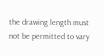the drawing length must not be permitted to vary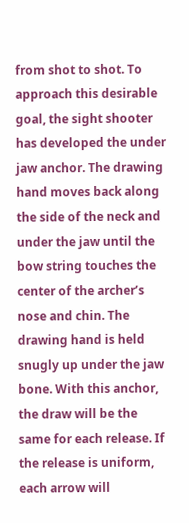from shot to shot. To approach this desirable goal, the sight shooter has developed the under jaw anchor. The drawing hand moves back along the side of the neck and under the jaw until the bow string touches the center of the archer’s nose and chin. The drawing hand is held snugly up under the jaw bone. With this anchor, the draw will be the same for each release. If the release is uniform, each arrow will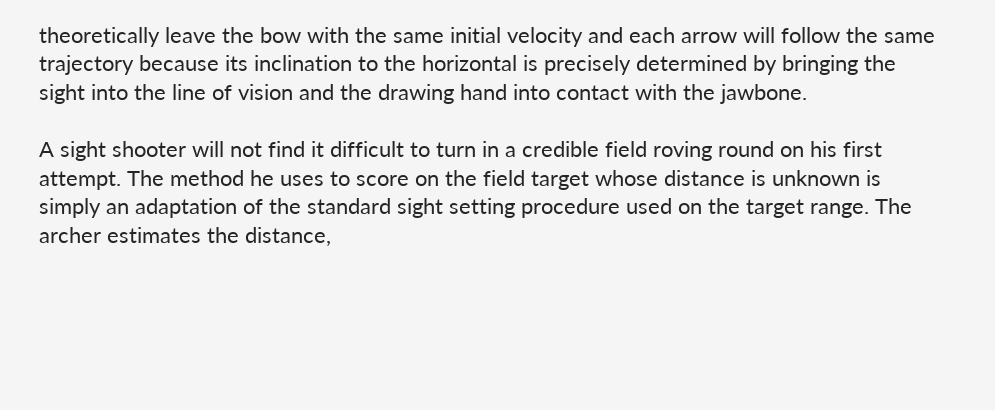theoretically leave the bow with the same initial velocity and each arrow will follow the same trajectory because its inclination to the horizontal is precisely determined by bringing the sight into the line of vision and the drawing hand into contact with the jawbone.

A sight shooter will not find it difficult to turn in a credible field roving round on his first attempt. The method he uses to score on the field target whose distance is unknown is simply an adaptation of the standard sight setting procedure used on the target range. The archer estimates the distance,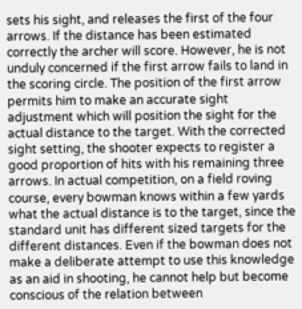sets his sight, and releases the first of the four arrows. If the distance has been estimated correctly the archer will score. However, he is not unduly concerned if the first arrow fails to land in the scoring circle. The position of the first arrow permits him to make an accurate sight adjustment which will position the sight for the actual distance to the target. With the corrected sight setting, the shooter expects to register a good proportion of hits with his remaining three arrows. In actual competition, on a field roving course, every bowman knows within a few yards what the actual distance is to the target, since the standard unit has different sized targets for the different distances. Even if the bowman does not make a deliberate attempt to use this knowledge as an aid in shooting, he cannot help but become conscious of the relation between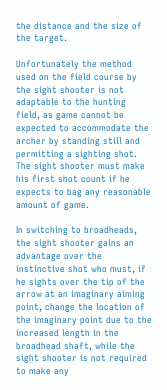the distance and the size of the target.

Unfortunately the method used on the field course by the sight shooter is not adaptable to the hunting field, as game cannot be expected to accommodate the archer by standing still and permitting a sighting shot. The sight shooter must make his first shot count if he expects to bag any reasonable amount of game.

In switching to broadheads, the sight shooter gains an advantage over the instinctive shot who must, if he sights over the tip of the arrow at an imaginary aiming point, change the location of the imaginary point due to the increased length in the broadhead shaft, while the sight shooter is not required to make any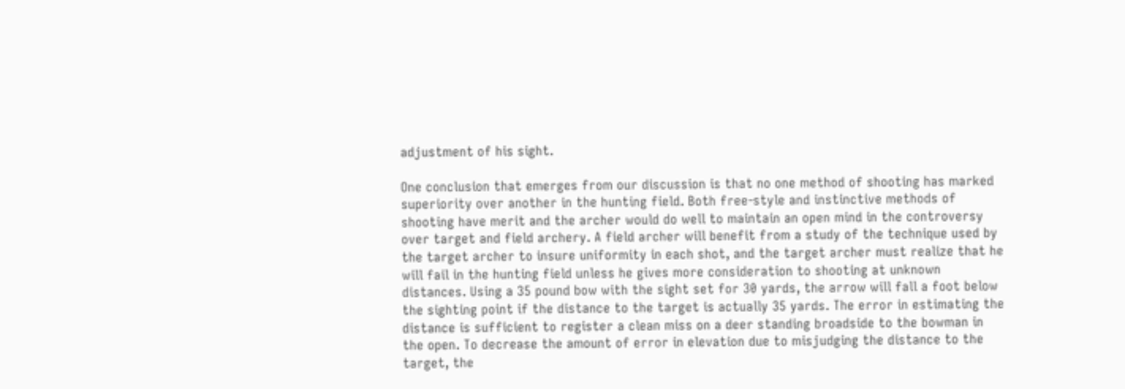adjustment of his sight.

One conclusion that emerges from our discussion is that no one method of shooting has marked superiority over another in the hunting field. Both free-style and instinctive methods of shooting have merit and the archer would do well to maintain an open mind in the controversy over target and field archery. A field archer will benefit from a study of the technique used by the target archer to insure uniformity in each shot, and the target archer must realize that he will fail in the hunting field unless he gives more consideration to shooting at unknown distances. Using a 35 pound bow with the sight set for 30 yards, the arrow will fall a foot below the sighting point if the distance to the target is actually 35 yards. The error in estimating the distance is sufficient to register a clean miss on a deer standing broadside to the bowman in the open. To decrease the amount of error in elevation due to misjudging the distance to the target, the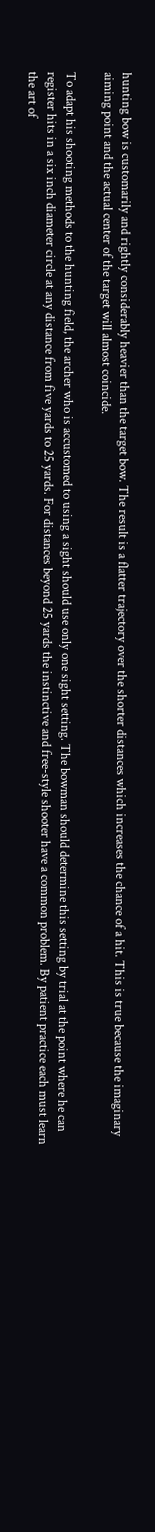hunting bow is customarily and rightly considerably heavier than the target bow. The result is a flatter trajectory over the shorter distances which increases the chance of a hit. This is true because the imaginary aiming point and the actual center of the target will almost coincide.

To adapt his shooting methods to the hunting field, the archer who is accustomed to using a sight should use only one sight setting. The bowman should determine this setting by trial at the point where he can register hits in a six inch diameter circle at any distance from five yards to 25 yards. For distances beyond 25 yards the instinctive and free-style shooter have a common problem. By patient practice each must learn the art of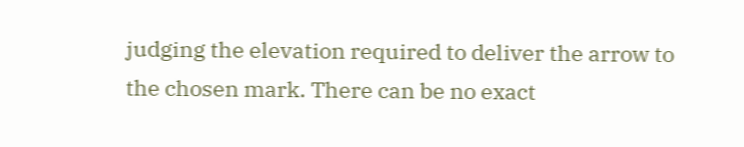judging the elevation required to deliver the arrow to the chosen mark. There can be no exact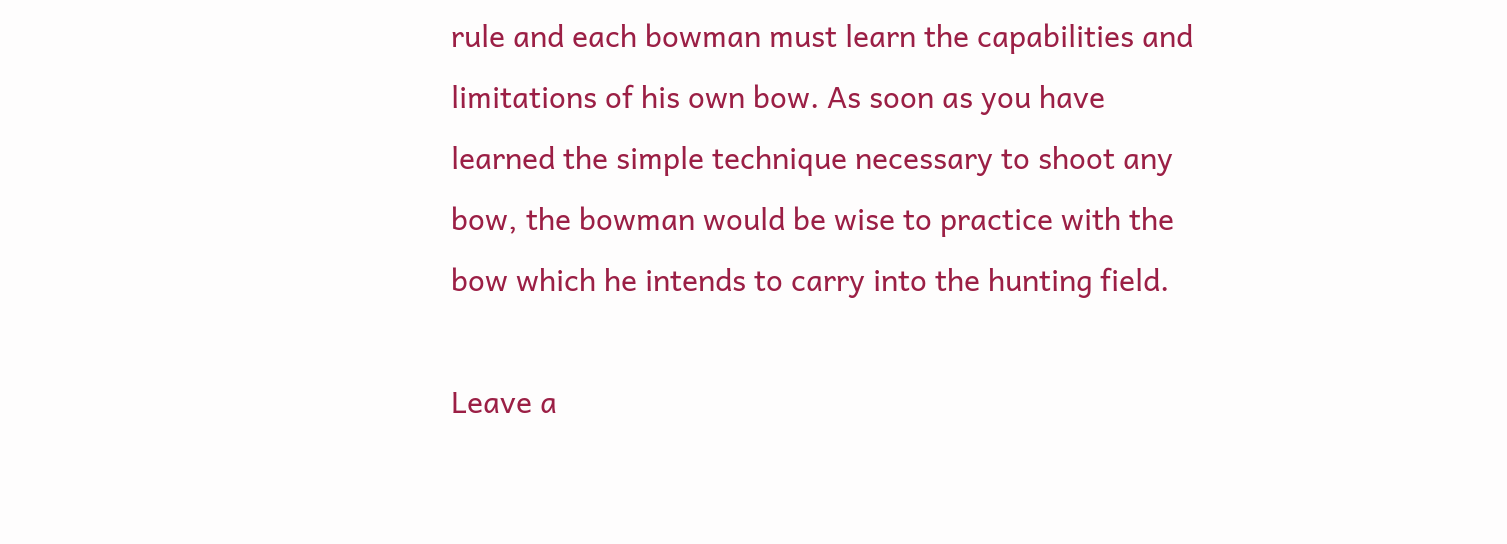rule and each bowman must learn the capabilities and limitations of his own bow. As soon as you have learned the simple technique necessary to shoot any bow, the bowman would be wise to practice with the bow which he intends to carry into the hunting field.

Leave a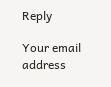Reply

Your email address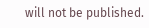will not be published.